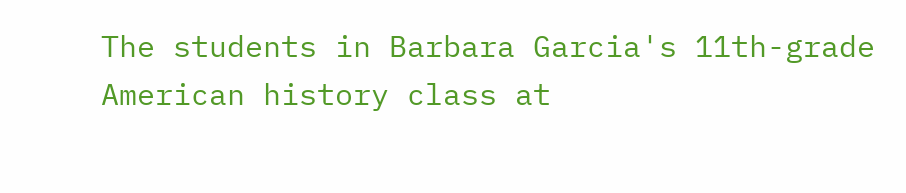The students in Barbara Garcia's 11th-grade American history class at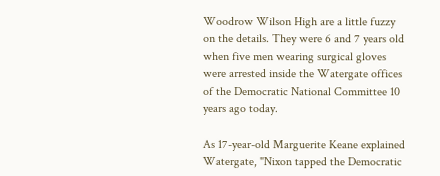Woodrow Wilson High are a little fuzzy on the details. They were 6 and 7 years old when five men wearing surgical gloves were arrested inside the Watergate offices of the Democratic National Committee 10 years ago today.

As 17-year-old Marguerite Keane explained Watergate, "Nixon tapped the Democratic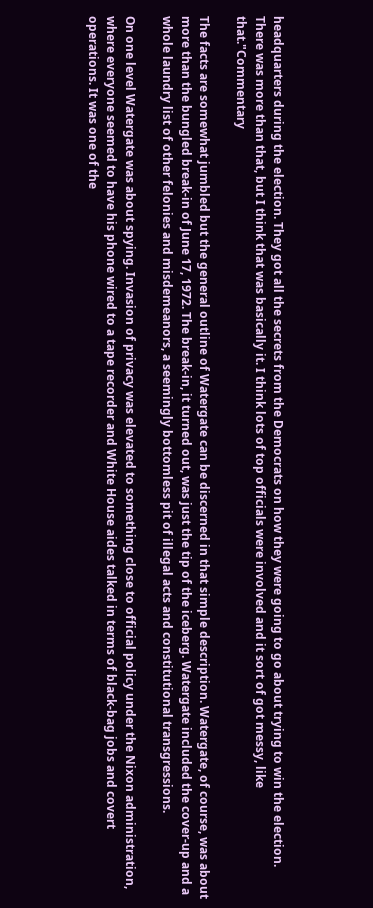headquarters during the election. They got all the secrets from the Democrats on how they were going to go about trying to win the election. There was more than that, but I think that was basically it. I think lots of top officials were involved and it sort of got messy, like that."Commentary

The facts are somewhat jumbled but the general outline of Watergate can be discerned in that simple description. Watergate, of course, was about more than the bungled break-in of June 17, 1972. The break-in, it turned out, was just the tip of the iceberg. Watergate included the cover-up and a whole laundry list of other felonies and misdemeanors, a seemingly bottomless pit of illegal acts and constitutional transgressions.

On one level Watergate was about spying. Invasion of privacy was elevated to something close to official policy under the Nixon administration, where everyone seemed to have his phone wired to a tape recorder and White House aides talked in terms of black-bag jobs and covert operations. It was one of the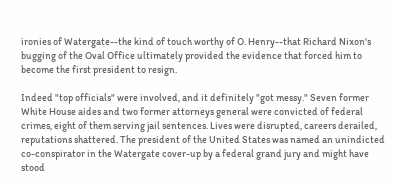ironies of Watergate--the kind of touch worthy of O. Henry--that Richard Nixon's bugging of the Oval Office ultimately provided the evidence that forced him to become the first president to resign.

Indeed "top officials" were involved, and it definitely "got messy." Seven former White House aides and two former attorneys general were convicted of federal crimes, eight of them serving jail sentences. Lives were disrupted, careers derailed, reputations shattered. The president of the United States was named an unindicted co-conspirator in the Watergate cover-up by a federal grand jury and might have stood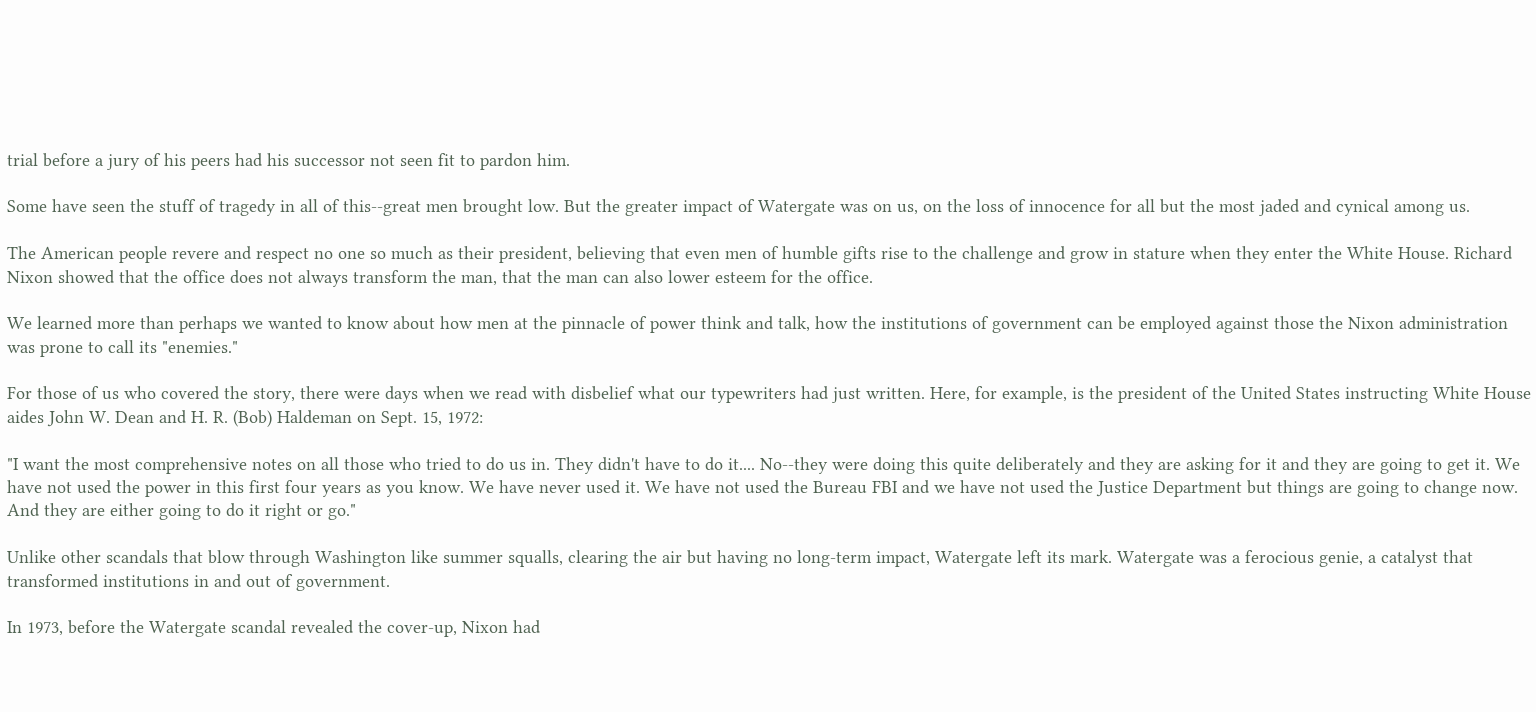trial before a jury of his peers had his successor not seen fit to pardon him.

Some have seen the stuff of tragedy in all of this--great men brought low. But the greater impact of Watergate was on us, on the loss of innocence for all but the most jaded and cynical among us.

The American people revere and respect no one so much as their president, believing that even men of humble gifts rise to the challenge and grow in stature when they enter the White House. Richard Nixon showed that the office does not always transform the man, that the man can also lower esteem for the office.

We learned more than perhaps we wanted to know about how men at the pinnacle of power think and talk, how the institutions of government can be employed against those the Nixon administration was prone to call its "enemies."

For those of us who covered the story, there were days when we read with disbelief what our typewriters had just written. Here, for example, is the president of the United States instructing White House aides John W. Dean and H. R. (Bob) Haldeman on Sept. 15, 1972:

"I want the most comprehensive notes on all those who tried to do us in. They didn't have to do it.... No--they were doing this quite deliberately and they are asking for it and they are going to get it. We have not used the power in this first four years as you know. We have never used it. We have not used the Bureau FBI and we have not used the Justice Department but things are going to change now. And they are either going to do it right or go."

Unlike other scandals that blow through Washington like summer squalls, clearing the air but having no long-term impact, Watergate left its mark. Watergate was a ferocious genie, a catalyst that transformed institutions in and out of government.

In 1973, before the Watergate scandal revealed the cover-up, Nixon had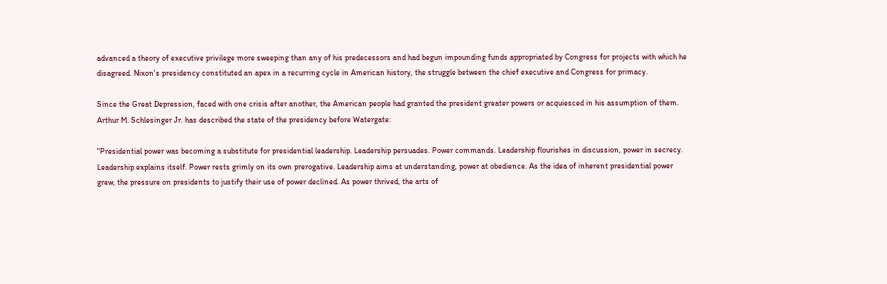advanced a theory of executive privilege more sweeping than any of his predecessors and had begun impounding funds appropriated by Congress for projects with which he disagreed. Nixon's presidency constituted an apex in a recurring cycle in American history, the struggle between the chief executive and Congress for primacy.

Since the Great Depression, faced with one crisis after another, the American people had granted the president greater powers or acquiesced in his assumption of them. Arthur M. Schlesinger Jr. has described the state of the presidency before Watergate:

"Presidential power was becoming a substitute for presidential leadership. Leadership persuades. Power commands. Leadership flourishes in discussion, power in secrecy. Leadership explains itself. Power rests grimly on its own prerogative. Leadership aims at understanding, power at obedience. As the idea of inherent presidential power grew, the pressure on presidents to justify their use of power declined. As power thrived, the arts of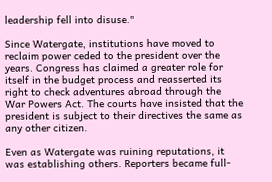leadership fell into disuse."

Since Watergate, institutions have moved to reclaim power ceded to the president over the years. Congress has claimed a greater role for itself in the budget process and reasserted its right to check adventures abroad through the War Powers Act. The courts have insisted that the president is subject to their directives the same as any other citizen.

Even as Watergate was ruining reputations, it was establishing others. Reporters became full-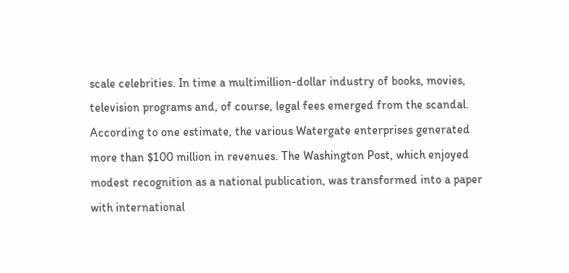scale celebrities. In time a multimillion-dollar industry of books, movies, television programs and, of course, legal fees emerged from the scandal. According to one estimate, the various Watergate enterprises generated more than $100 million in revenues. The Washington Post, which enjoyed modest recognition as a national publication, was transformed into a paper with international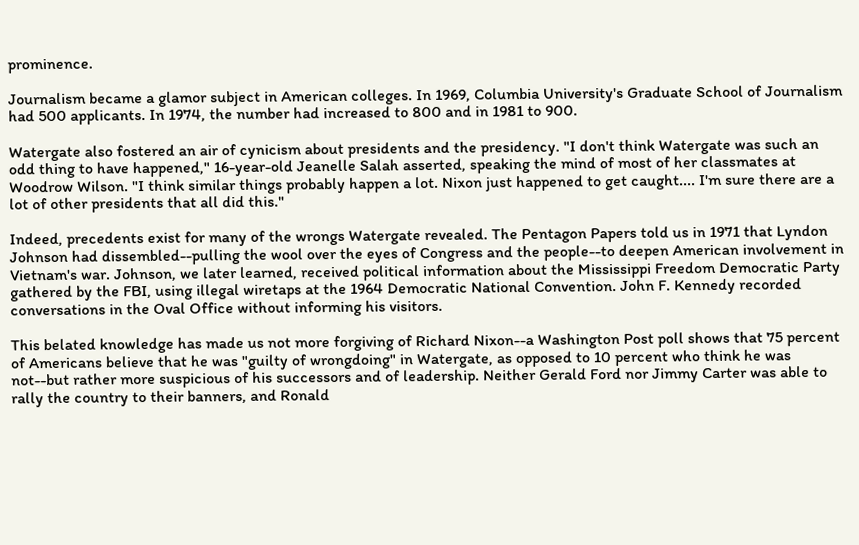prominence.

Journalism became a glamor subject in American colleges. In 1969, Columbia University's Graduate School of Journalism had 500 applicants. In 1974, the number had increased to 800 and in 1981 to 900.

Watergate also fostered an air of cynicism about presidents and the presidency. "I don't think Watergate was such an odd thing to have happened," 16-year-old Jeanelle Salah asserted, speaking the mind of most of her classmates at Woodrow Wilson. "I think similar things probably happen a lot. Nixon just happened to get caught.... I'm sure there are a lot of other presidents that all did this."

Indeed, precedents exist for many of the wrongs Watergate revealed. The Pentagon Papers told us in 1971 that Lyndon Johnson had dissembled--pulling the wool over the eyes of Congress and the people--to deepen American involvement in Vietnam's war. Johnson, we later learned, received political information about the Mississippi Freedom Democratic Party gathered by the FBI, using illegal wiretaps at the 1964 Democratic National Convention. John F. Kennedy recorded conversations in the Oval Office without informing his visitors.

This belated knowledge has made us not more forgiving of Richard Nixon--a Washington Post poll shows that 75 percent of Americans believe that he was "guilty of wrongdoing" in Watergate, as opposed to 10 percent who think he was not--but rather more suspicious of his successors and of leadership. Neither Gerald Ford nor Jimmy Carter was able to rally the country to their banners, and Ronald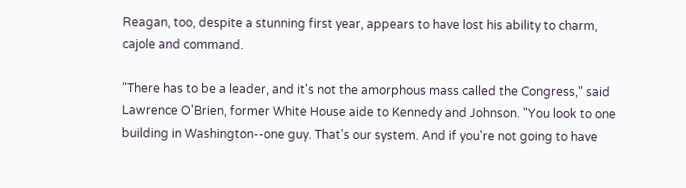Reagan, too, despite a stunning first year, appears to have lost his ability to charm, cajole and command.

"There has to be a leader, and it's not the amorphous mass called the Congress," said Lawrence O'Brien, former White House aide to Kennedy and Johnson. "You look to one building in Washington--one guy. That's our system. And if you're not going to have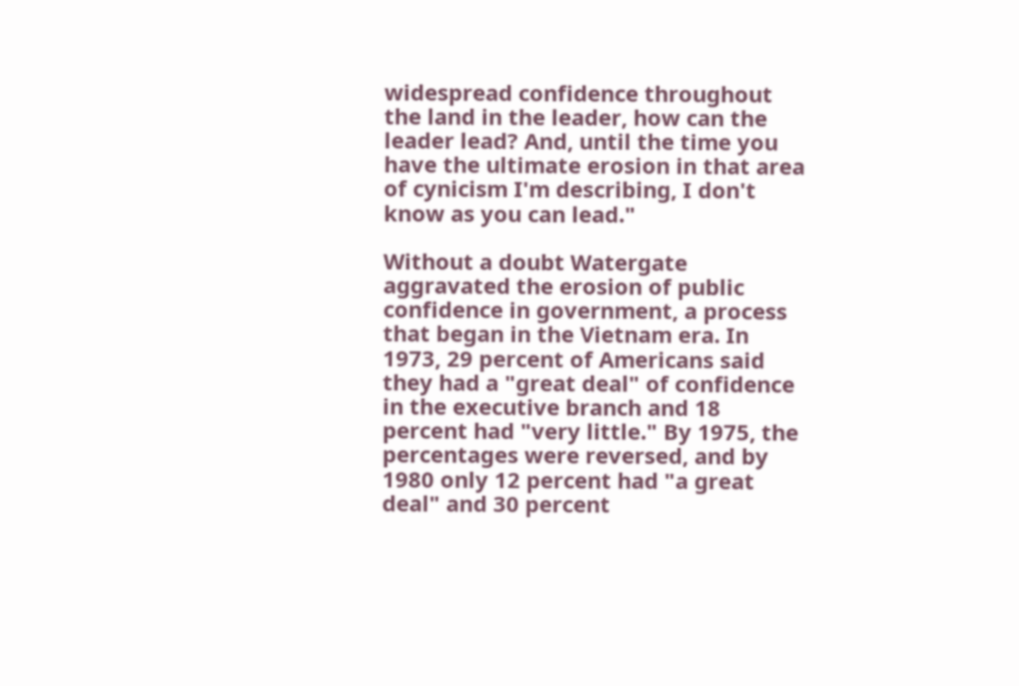widespread confidence throughout the land in the leader, how can the leader lead? And, until the time you have the ultimate erosion in that area of cynicism I'm describing, I don't know as you can lead."

Without a doubt Watergate aggravated the erosion of public confidence in government, a process that began in the Vietnam era. In 1973, 29 percent of Americans said they had a "great deal" of confidence in the executive branch and 18 percent had "very little." By 1975, the percentages were reversed, and by 1980 only 12 percent had "a great deal" and 30 percent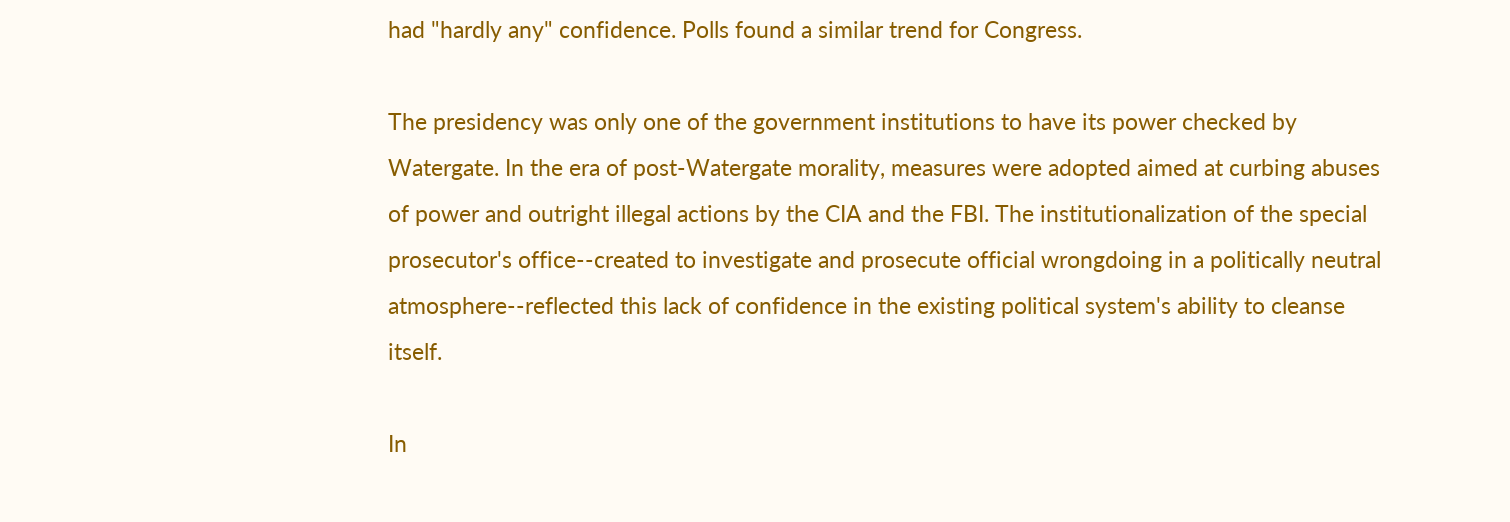had "hardly any" confidence. Polls found a similar trend for Congress.

The presidency was only one of the government institutions to have its power checked by Watergate. In the era of post-Watergate morality, measures were adopted aimed at curbing abuses of power and outright illegal actions by the CIA and the FBI. The institutionalization of the special prosecutor's office--created to investigate and prosecute official wrongdoing in a politically neutral atmosphere--reflected this lack of confidence in the existing political system's ability to cleanse itself.

In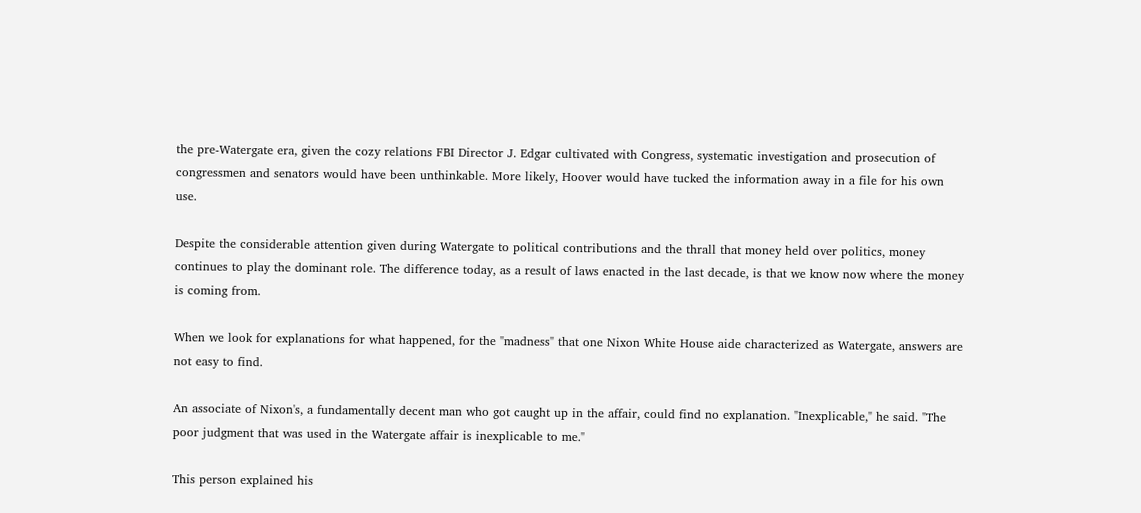the pre-Watergate era, given the cozy relations FBI Director J. Edgar cultivated with Congress, systematic investigation and prosecution of congressmen and senators would have been unthinkable. More likely, Hoover would have tucked the information away in a file for his own use.

Despite the considerable attention given during Watergate to political contributions and the thrall that money held over politics, money continues to play the dominant role. The difference today, as a result of laws enacted in the last decade, is that we know now where the money is coming from.

When we look for explanations for what happened, for the "madness" that one Nixon White House aide characterized as Watergate, answers are not easy to find.

An associate of Nixon's, a fundamentally decent man who got caught up in the affair, could find no explanation. "Inexplicable," he said. "The poor judgment that was used in the Watergate affair is inexplicable to me."

This person explained his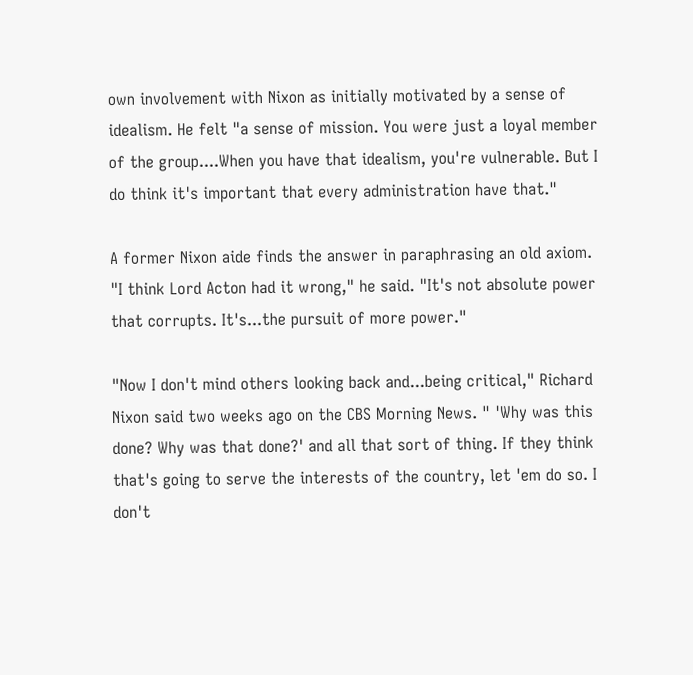own involvement with Nixon as initially motivated by a sense of idealism. He felt "a sense of mission. You were just a loyal member of the group....When you have that idealism, you're vulnerable. But I do think it's important that every administration have that."

A former Nixon aide finds the answer in paraphrasing an old axiom. "I think Lord Acton had it wrong," he said. "It's not absolute power that corrupts. It's...the pursuit of more power."

"Now I don't mind others looking back and...being critical," Richard Nixon said two weeks ago on the CBS Morning News. " 'Why was this done? Why was that done?' and all that sort of thing. If they think that's going to serve the interests of the country, let 'em do so. I don't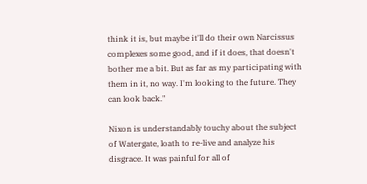think it is, but maybe it'll do their own Narcissus complexes some good, and if it does, that doesn't bother me a bit. But as far as my participating with them in it, no way. I'm looking to the future. They can look back."

Nixon is understandably touchy about the subject of Watergate, loath to re-live and analyze his disgrace. It was painful for all of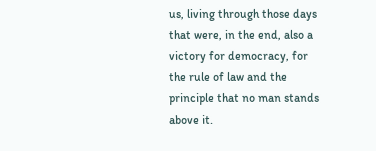us, living through those days that were, in the end, also a victory for democracy, for the rule of law and the principle that no man stands above it.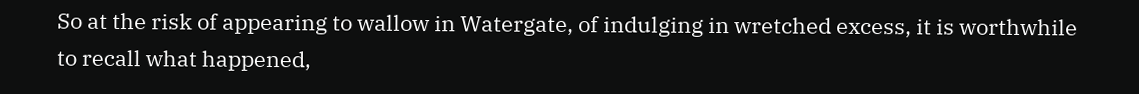So at the risk of appearing to wallow in Watergate, of indulging in wretched excess, it is worthwhile to recall what happened,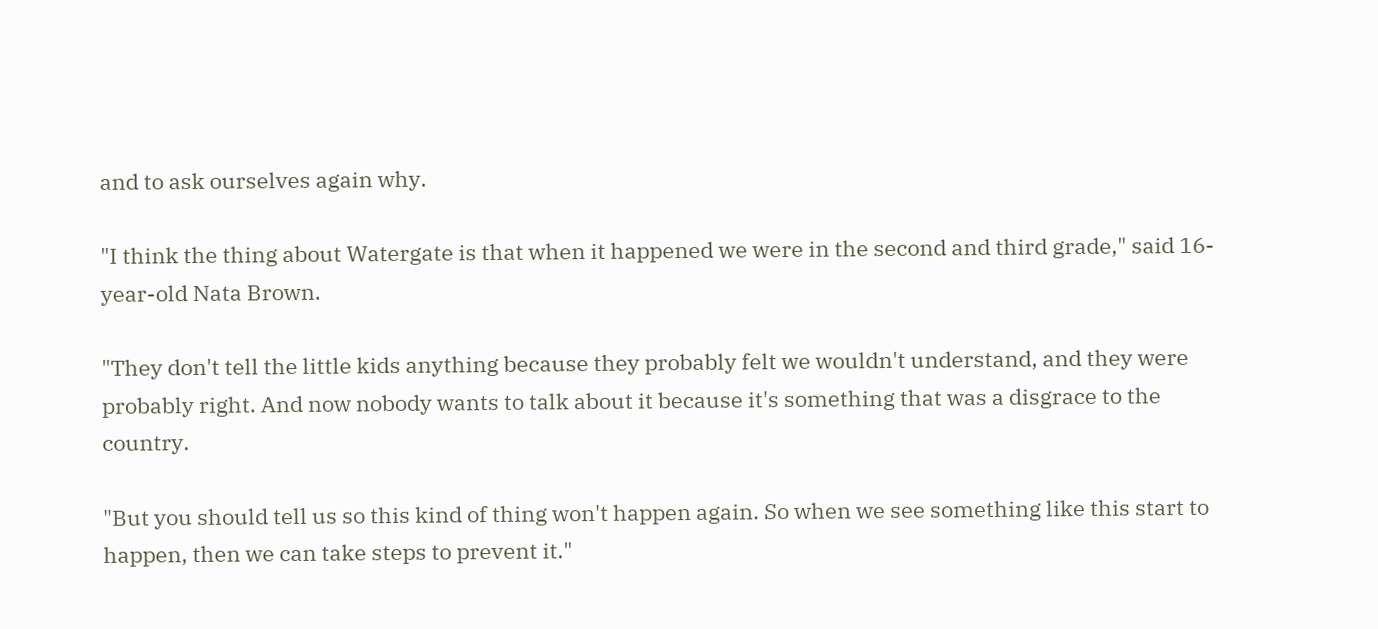and to ask ourselves again why.

"I think the thing about Watergate is that when it happened we were in the second and third grade," said 16-year-old Nata Brown.

"They don't tell the little kids anything because they probably felt we wouldn't understand, and they were probably right. And now nobody wants to talk about it because it's something that was a disgrace to the country.

"But you should tell us so this kind of thing won't happen again. So when we see something like this start to happen, then we can take steps to prevent it."